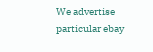We advertise particular ebay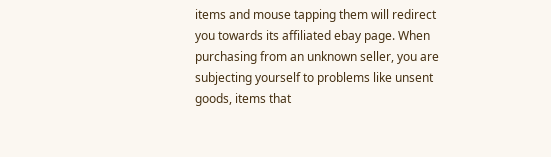items and mouse tapping them will redirect you towards its affiliated ebay page. When purchasing from an unknown seller, you are subjecting yourself to problems like unsent goods, items that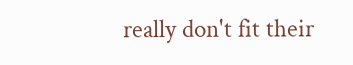really don't fit their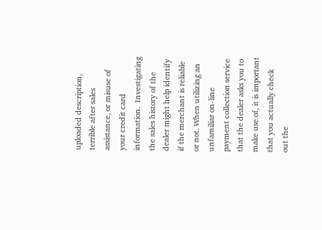uploaded description, terrible after sales assistance, or misuse of your credit card information.  Investigating the sales history of the dealer might help identify if the merchant is reliable or not. When utilizing an unfamiliar on-line payment collection service that the dealer asks you to make use of, it is important that you actually check out the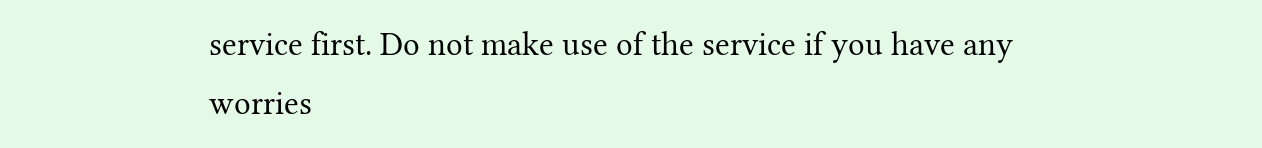service first. Do not make use of the service if you have any worries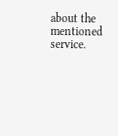about the mentioned service.